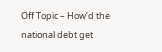Off Topic – How’d the national debt get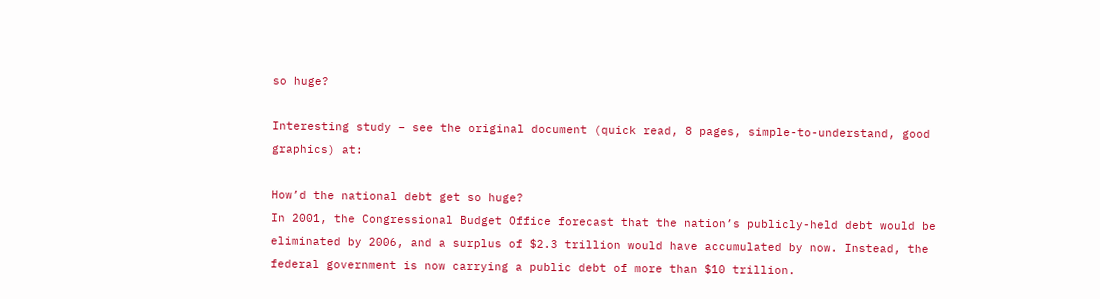so huge?

Interesting study – see the original document (quick read, 8 pages, simple-to-understand, good graphics) at:

How’d the national debt get so huge?
In 2001, the Congressional Budget Office forecast that the nation’s publicly-held debt would be eliminated by 2006, and a surplus of $2.3 trillion would have accumulated by now. Instead, the federal government is now carrying a public debt of more than $10 trillion.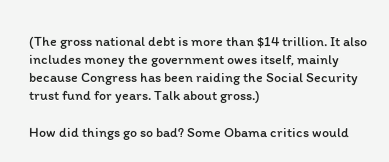(The gross national debt is more than $14 trillion. It also includes money the government owes itself, mainly because Congress has been raiding the Social Security trust fund for years. Talk about gross.)

How did things go so bad? Some Obama critics would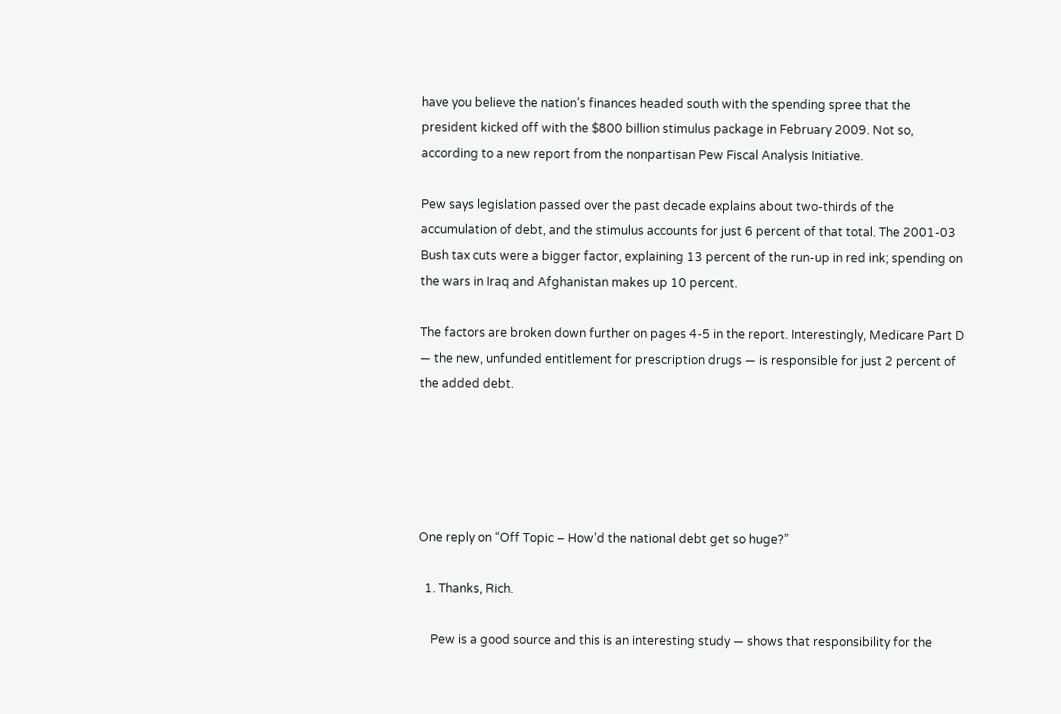have you believe the nation’s finances headed south with the spending spree that the president kicked off with the $800 billion stimulus package in February 2009. Not so, according to a new report from the nonpartisan Pew Fiscal Analysis Initiative.

Pew says legislation passed over the past decade explains about two-thirds of the accumulation of debt, and the stimulus accounts for just 6 percent of that total. The 2001-03 Bush tax cuts were a bigger factor, explaining 13 percent of the run-up in red ink; spending on the wars in Iraq and Afghanistan makes up 10 percent.

The factors are broken down further on pages 4-5 in the report. Interestingly, Medicare Part D — the new, unfunded entitlement for prescription drugs — is responsible for just 2 percent of the added debt.





One reply on “Off Topic – How’d the national debt get so huge?”

  1. Thanks, Rich.

    Pew is a good source and this is an interesting study — shows that responsibility for the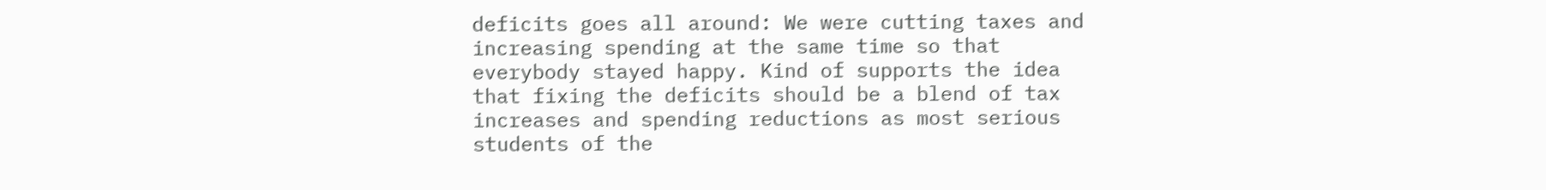deficits goes all around: We were cutting taxes and increasing spending at the same time so that everybody stayed happy. Kind of supports the idea that fixing the deficits should be a blend of tax increases and spending reductions as most serious students of the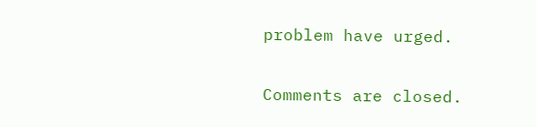problem have urged.

Comments are closed.